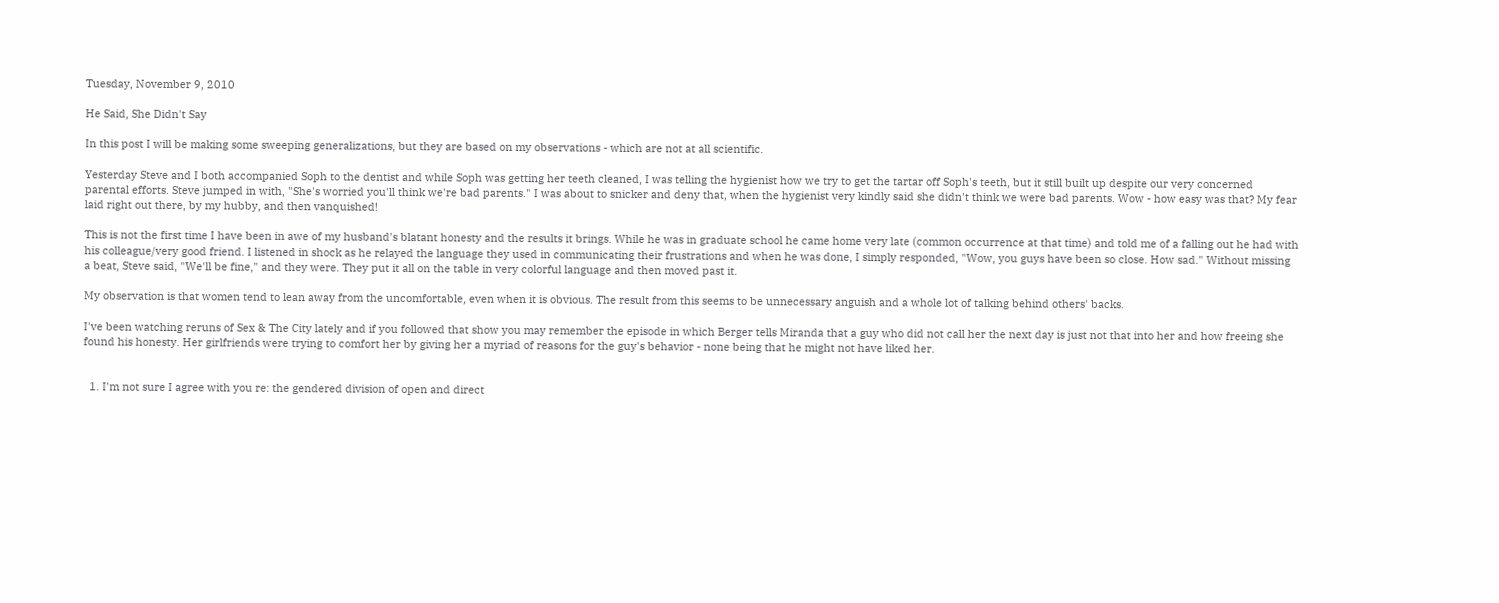Tuesday, November 9, 2010

He Said, She Didn't Say

In this post I will be making some sweeping generalizations, but they are based on my observations - which are not at all scientific.

Yesterday Steve and I both accompanied Soph to the dentist and while Soph was getting her teeth cleaned, I was telling the hygienist how we try to get the tartar off Soph's teeth, but it still built up despite our very concerned parental efforts. Steve jumped in with, "She's worried you'll think we're bad parents." I was about to snicker and deny that, when the hygienist very kindly said she didn't think we were bad parents. Wow - how easy was that? My fear laid right out there, by my hubby, and then vanquished!

This is not the first time I have been in awe of my husband's blatant honesty and the results it brings. While he was in graduate school he came home very late (common occurrence at that time) and told me of a falling out he had with his colleague/very good friend. I listened in shock as he relayed the language they used in communicating their frustrations and when he was done, I simply responded, "Wow, you guys have been so close. How sad." Without missing a beat, Steve said, "We'll be fine," and they were. They put it all on the table in very colorful language and then moved past it.

My observation is that women tend to lean away from the uncomfortable, even when it is obvious. The result from this seems to be unnecessary anguish and a whole lot of talking behind others' backs.

I've been watching reruns of Sex & The City lately and if you followed that show you may remember the episode in which Berger tells Miranda that a guy who did not call her the next day is just not that into her and how freeing she found his honesty. Her girlfriends were trying to comfort her by giving her a myriad of reasons for the guy's behavior - none being that he might not have liked her.


  1. I'm not sure I agree with you re: the gendered division of open and direct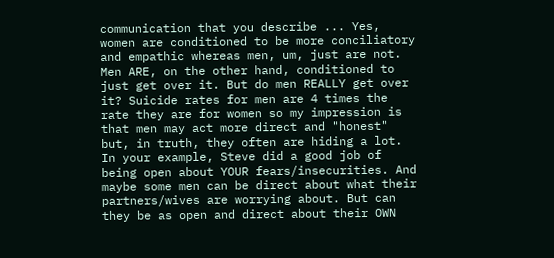communication that you describe ... Yes, women are conditioned to be more conciliatory and empathic whereas men, um, just are not. Men ARE, on the other hand, conditioned to just get over it. But do men REALLY get over it? Suicide rates for men are 4 times the rate they are for women so my impression is that men may act more direct and "honest" but, in truth, they often are hiding a lot. In your example, Steve did a good job of being open about YOUR fears/insecurities. And maybe some men can be direct about what their partners/wives are worrying about. But can they be as open and direct about their OWN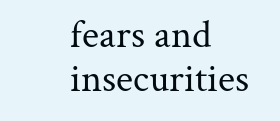fears and insecurities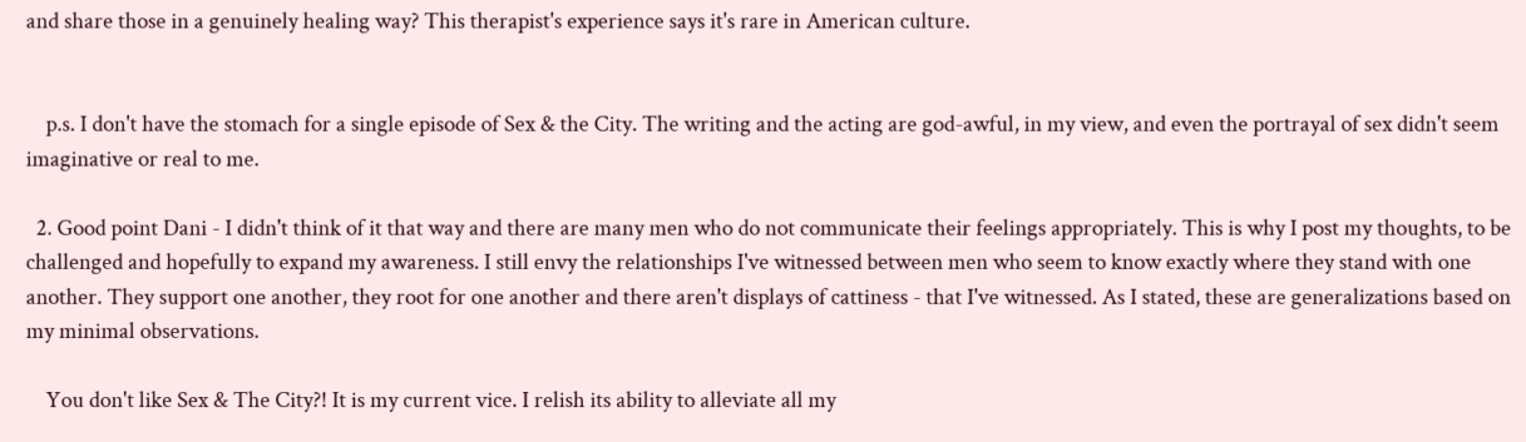and share those in a genuinely healing way? This therapist's experience says it's rare in American culture.


    p.s. I don't have the stomach for a single episode of Sex & the City. The writing and the acting are god-awful, in my view, and even the portrayal of sex didn't seem imaginative or real to me.

  2. Good point Dani - I didn't think of it that way and there are many men who do not communicate their feelings appropriately. This is why I post my thoughts, to be challenged and hopefully to expand my awareness. I still envy the relationships I've witnessed between men who seem to know exactly where they stand with one another. They support one another, they root for one another and there aren't displays of cattiness - that I've witnessed. As I stated, these are generalizations based on my minimal observations.

    You don't like Sex & The City?! It is my current vice. I relish its ability to alleviate all my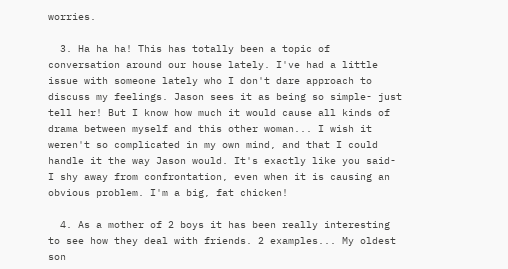worries.

  3. Ha ha ha! This has totally been a topic of conversation around our house lately. I've had a little issue with someone lately who I don't dare approach to discuss my feelings. Jason sees it as being so simple- just tell her! But I know how much it would cause all kinds of drama between myself and this other woman... I wish it weren't so complicated in my own mind, and that I could handle it the way Jason would. It's exactly like you said- I shy away from confrontation, even when it is causing an obvious problem. I'm a big, fat chicken!

  4. As a mother of 2 boys it has been really interesting to see how they deal with friends. 2 examples... My oldest son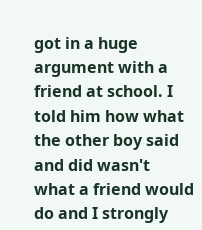got in a huge argument with a friend at school. I told him how what the other boy said and did wasn't what a friend would do and I strongly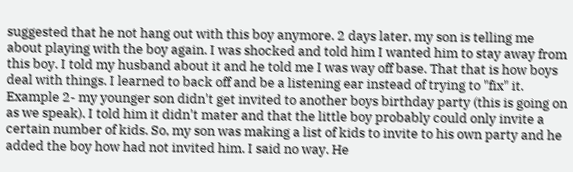suggested that he not hang out with this boy anymore. 2 days later, my son is telling me about playing with the boy again. I was shocked and told him I wanted him to stay away from this boy. I told my husband about it and he told me I was way off base. That that is how boys deal with things. I learned to back off and be a listening ear instead of trying to "fix" it. Example 2- my younger son didn't get invited to another boys birthday party (this is going on as we speak). I told him it didn't mater and that the little boy probably could only invite a certain number of kids. So, my son was making a list of kids to invite to his own party and he added the boy how had not invited him. I said no way. He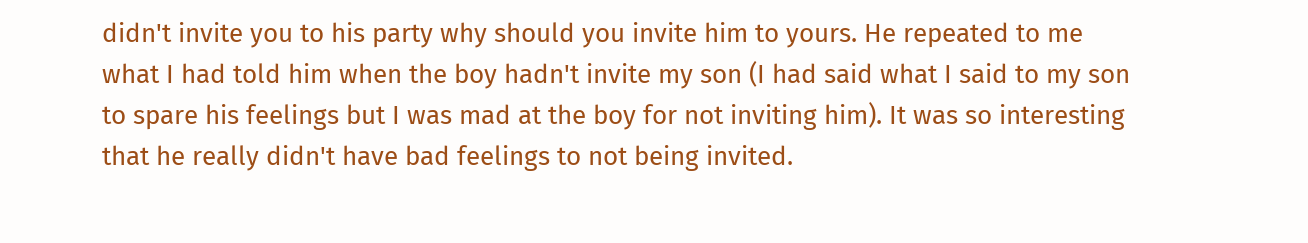didn't invite you to his party why should you invite him to yours. He repeated to me what I had told him when the boy hadn't invite my son (I had said what I said to my son to spare his feelings but I was mad at the boy for not inviting him). It was so interesting that he really didn't have bad feelings to not being invited.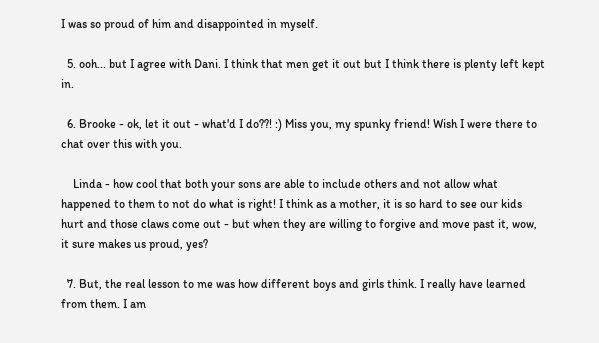I was so proud of him and disappointed in myself.

  5. ooh... but I agree with Dani. I think that men get it out but I think there is plenty left kept in.

  6. Brooke - ok, let it out - what'd I do??! :) Miss you, my spunky friend! Wish I were there to chat over this with you.

    Linda - how cool that both your sons are able to include others and not allow what happened to them to not do what is right! I think as a mother, it is so hard to see our kids hurt and those claws come out - but when they are willing to forgive and move past it, wow, it sure makes us proud, yes?

  7. But, the real lesson to me was how different boys and girls think. I really have learned from them. I am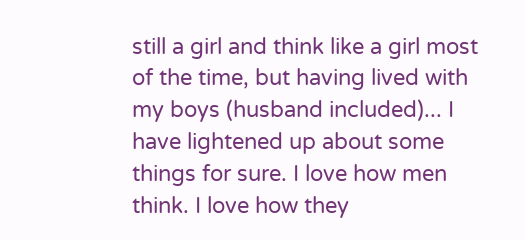still a girl and think like a girl most of the time, but having lived with my boys (husband included)... I have lightened up about some things for sure. I love how men think. I love how they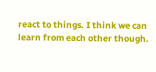react to things. I think we can learn from each other though.